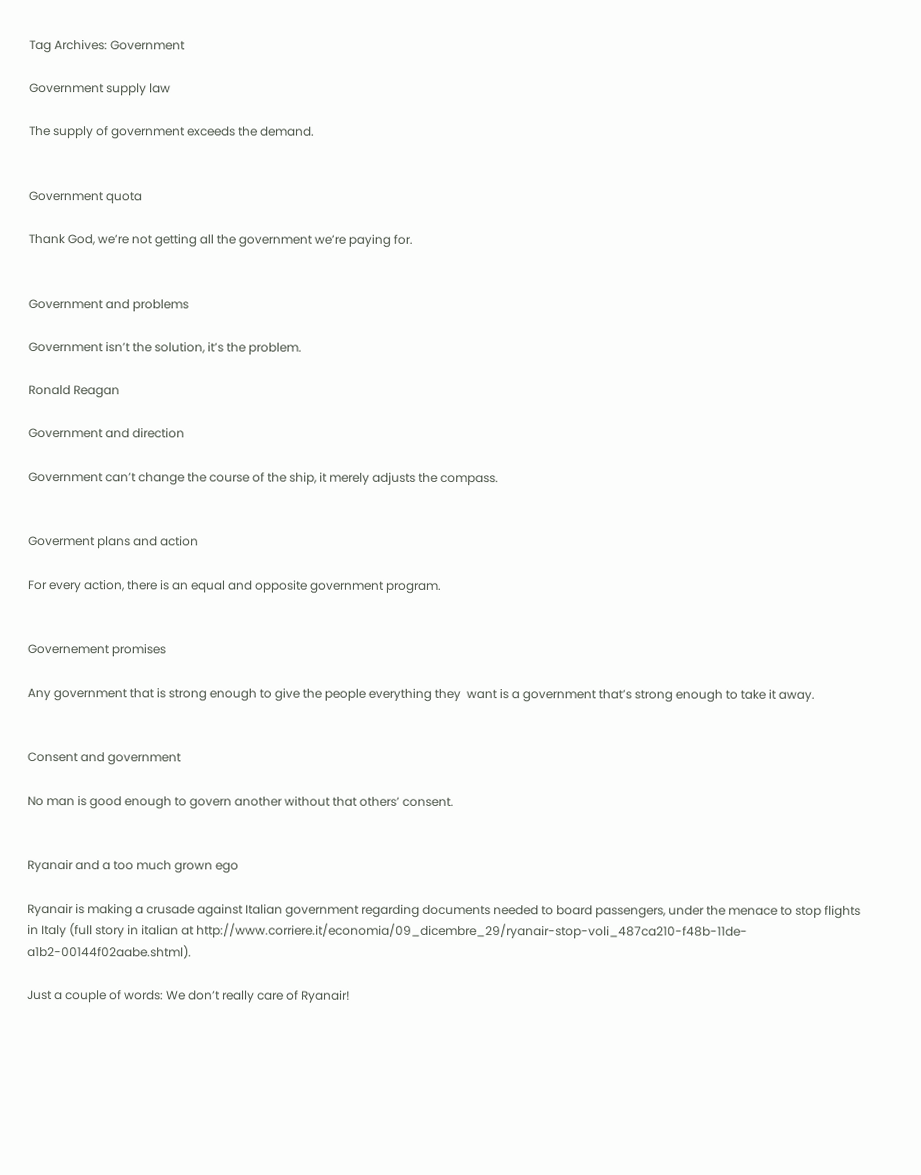Tag Archives: Government

Government supply law

The supply of government exceeds the demand.


Government quota

Thank God, we’re not getting all the government we’re paying for.


Government and problems

Government isn’t the solution, it’s the problem.

Ronald Reagan

Government and direction

Government can’t change the course of the ship, it merely adjusts the compass.


Goverment plans and action

For every action, there is an equal and opposite government program.


Governement promises

Any government that is strong enough to give the people everything they  want is a government that’s strong enough to take it away.


Consent and government

No man is good enough to govern another without that others’ consent.


Ryanair and a too much grown ego

Ryanair is making a crusade against Italian government regarding documents needed to board passengers, under the menace to stop flights in Italy (full story in italian at http://www.corriere.it/economia/09_dicembre_29/ryanair-stop-voli_487ca210-f48b-11de-a1b2-00144f02aabe.shtml).

Just a couple of words: We don’t really care of Ryanair!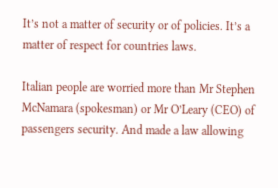It’s not a matter of security or of policies. It’s a matter of respect for countries laws.

Italian people are worried more than Mr Stephen McNamara (spokesman) or Mr O’Leary (CEO) of passengers security. And made a law allowing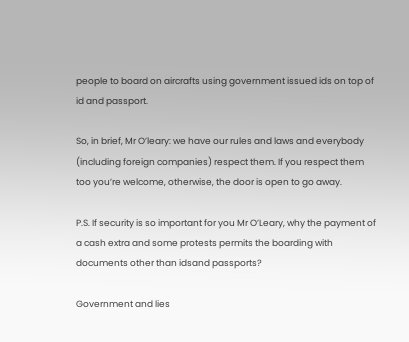people to board on aircrafts using government issued ids on top of  id and passport.

So, in brief, Mr O’leary: we have our rules and laws and everybody (including foreign companies) respect them. If you respect them too you’re welcome, otherwise, the door is open to go away.

P.S. If security is so important for you Mr O’Leary, why the payment of a cash extra and some protests permits the boarding with documents other than idsand passports?

Government and lies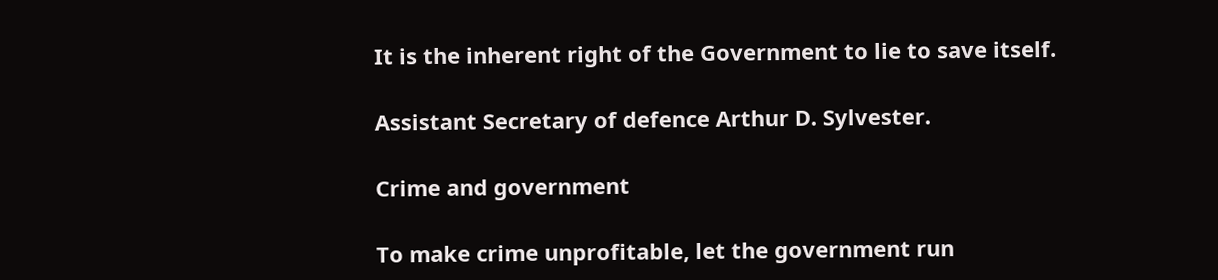It is the inherent right of the Government to lie to save itself.

Assistant Secretary of defence Arthur D. Sylvester.

Crime and government

To make crime unprofitable, let the government run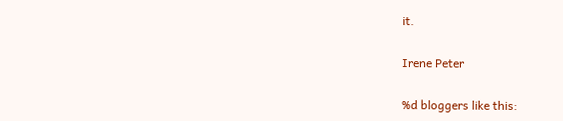it.

Irene Peter

%d bloggers like this: